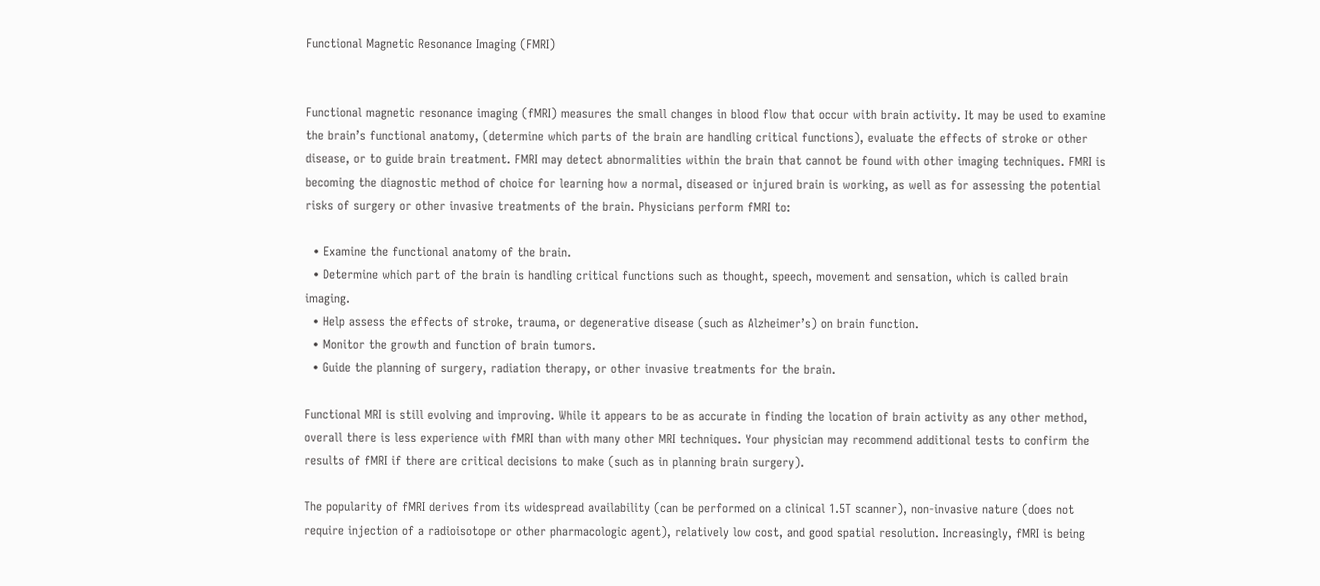Functional Magnetic Resonance Imaging (FMRI)


Functional magnetic resonance imaging (fMRI) measures the small changes in blood flow that occur with brain activity. It may be used to examine the brain’s functional anatomy, (determine which parts of the brain are handling critical functions), evaluate the effects of stroke or other disease, or to guide brain treatment. FMRI may detect abnormalities within the brain that cannot be found with other imaging techniques. FMRI is becoming the diagnostic method of choice for learning how a normal, diseased or injured brain is working, as well as for assessing the potential risks of surgery or other invasive treatments of the brain. Physicians perform fMRI to:

  • Examine the functional anatomy of the brain.
  • Determine which part of the brain is handling critical functions such as thought, speech, movement and sensation, which is called brain imaging.
  • Help assess the effects of stroke, trauma, or degenerative disease (such as Alzheimer’s) on brain function.
  • Monitor the growth and function of brain tumors.
  • Guide the planning of surgery, radiation therapy, or other invasive treatments for the brain.

Functional MRI is still evolving and improving. While it appears to be as accurate in finding the location of brain activity as any other method, overall there is less experience with fMRI than with many other MRI techniques. Your physician may recommend additional tests to confirm the results of fMRI if there are critical decisions to make (such as in planning brain surgery).

The popularity of fMRI derives from its widespread availability (can be performed on a clinical 1.5T scanner), non-invasive nature (does not require injection of a radioisotope or other pharmacologic agent), relatively low cost, and good spatial resolution. Increasingly, fMRI is being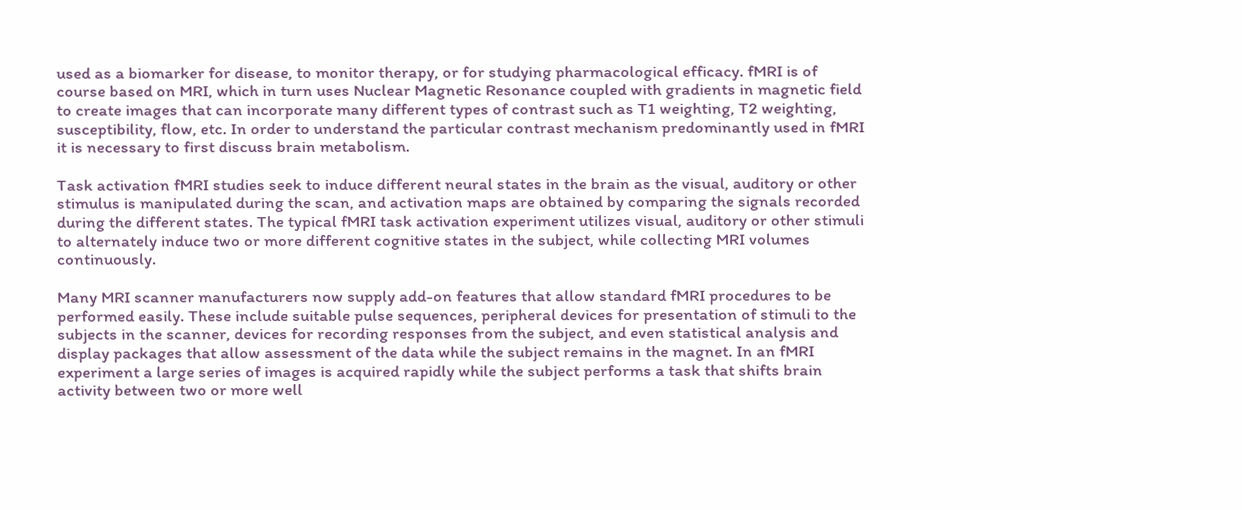used as a biomarker for disease, to monitor therapy, or for studying pharmacological efficacy. fMRI is of course based on MRI, which in turn uses Nuclear Magnetic Resonance coupled with gradients in magnetic field to create images that can incorporate many different types of contrast such as T1 weighting, T2 weighting, susceptibility, flow, etc. In order to understand the particular contrast mechanism predominantly used in fMRI it is necessary to first discuss brain metabolism.

Task activation fMRI studies seek to induce different neural states in the brain as the visual, auditory or other stimulus is manipulated during the scan, and activation maps are obtained by comparing the signals recorded during the different states. The typical fMRI task activation experiment utilizes visual, auditory or other stimuli to alternately induce two or more different cognitive states in the subject, while collecting MRI volumes continuously.

Many MRI scanner manufacturers now supply add-on features that allow standard fMRI procedures to be performed easily. These include suitable pulse sequences, peripheral devices for presentation of stimuli to the subjects in the scanner, devices for recording responses from the subject, and even statistical analysis and display packages that allow assessment of the data while the subject remains in the magnet. In an fMRI experiment a large series of images is acquired rapidly while the subject performs a task that shifts brain activity between two or more well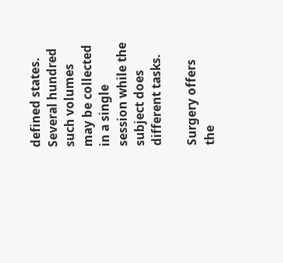defined states. Several hundred such volumes may be collected in a single session while the subject does different tasks.

Surgery offers the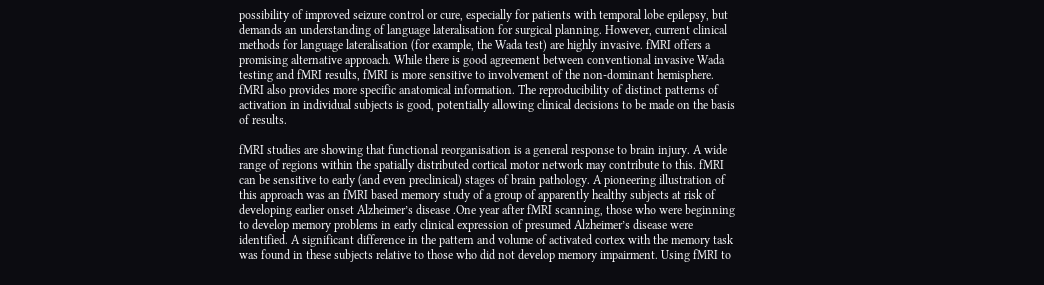possibility of improved seizure control or cure, especially for patients with temporal lobe epilepsy, but demands an understanding of language lateralisation for surgical planning. However, current clinical methods for language lateralisation (for example, the Wada test) are highly invasive. fMRI offers a promising alternative approach. While there is good agreement between conventional invasive Wada testing and fMRI results, fMRI is more sensitive to involvement of the non-dominant hemisphere. fMRI also provides more specific anatomical information. The reproducibility of distinct patterns of activation in individual subjects is good, potentially allowing clinical decisions to be made on the basis of results.

fMRI studies are showing that functional reorganisation is a general response to brain injury. A wide range of regions within the spatially distributed cortical motor network may contribute to this. fMRI can be sensitive to early (and even preclinical) stages of brain pathology. A pioneering illustration of this approach was an fMRI based memory study of a group of apparently healthy subjects at risk of developing earlier onset Alzheimer’s disease .One year after fMRI scanning, those who were beginning to develop memory problems in early clinical expression of presumed Alzheimer’s disease were identified. A significant difference in the pattern and volume of activated cortex with the memory task was found in these subjects relative to those who did not develop memory impairment. Using fMRI to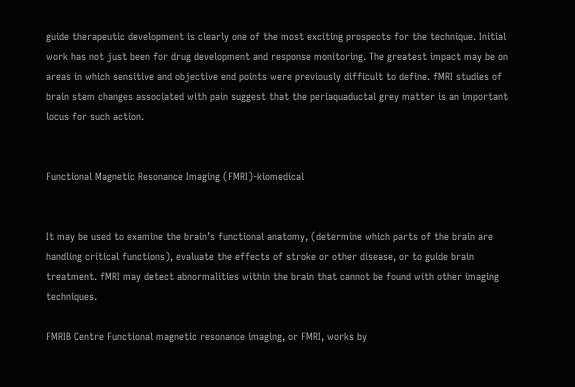guide therapeutic development is clearly one of the most exciting prospects for the technique. Initial work has not just been for drug development and response monitoring. The greatest impact may be on areas in which sensitive and objective end points were previously difficult to define. fMRI studies of brain stem changes associated with pain suggest that the periaquaductal grey matter is an important locus for such action.


Functional Magnetic Resonance Imaging (FMRI)-kiomedical


It may be used to examine the brain’s functional anatomy, (determine which parts of the brain are handling critical functions), evaluate the effects of stroke or other disease, or to guide brain treatment. fMRI may detect abnormalities within the brain that cannot be found with other imaging techniques.

FMRIB Centre Functional magnetic resonance imaging, or FMRI, works by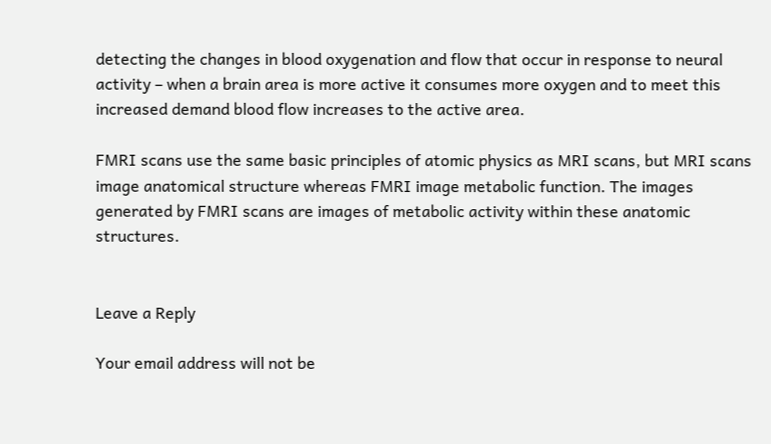detecting the changes in blood oxygenation and flow that occur in response to neural activity – when a brain area is more active it consumes more oxygen and to meet this increased demand blood flow increases to the active area.

FMRI scans use the same basic principles of atomic physics as MRI scans, but MRI scans image anatomical structure whereas FMRI image metabolic function. The images generated by FMRI scans are images of metabolic activity within these anatomic structures.


Leave a Reply

Your email address will not be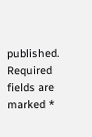published. Required fields are marked *